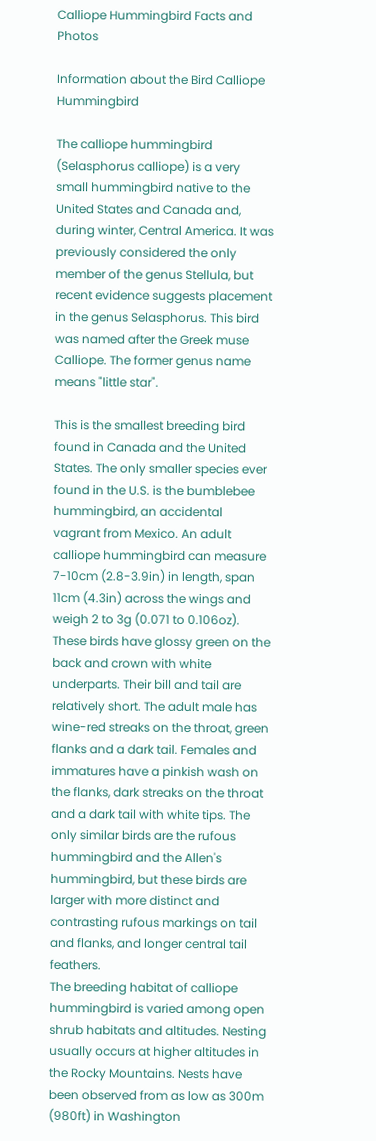Calliope Hummingbird Facts and Photos

Information about the Bird Calliope Hummingbird

The calliope hummingbird (Selasphorus calliope) is a very small hummingbird native to the United States and Canada and, during winter, Central America. It was previously considered the only member of the genus Stellula, but recent evidence suggests placement in the genus Selasphorus. This bird was named after the Greek muse Calliope. The former genus name means "little star".

This is the smallest breeding bird found in Canada and the United States. The only smaller species ever found in the U.S. is the bumblebee hummingbird, an accidental vagrant from Mexico. An adult calliope hummingbird can measure 7-10cm (2.8-3.9in) in length, span 11cm (4.3in) across the wings and weigh 2 to 3g (0.071 to 0.106oz). These birds have glossy green on the back and crown with white underparts. Their bill and tail are relatively short. The adult male has wine-red streaks on the throat, green flanks and a dark tail. Females and immatures have a pinkish wash on the flanks, dark streaks on the throat and a dark tail with white tips. The only similar birds are the rufous hummingbird and the Allen's hummingbird, but these birds are larger with more distinct and contrasting rufous markings on tail and flanks, and longer central tail feathers.
The breeding habitat of calliope hummingbird is varied among open shrub habitats and altitudes. Nesting usually occurs at higher altitudes in the Rocky Mountains. Nests have been observed from as low as 300m (980ft) in Washington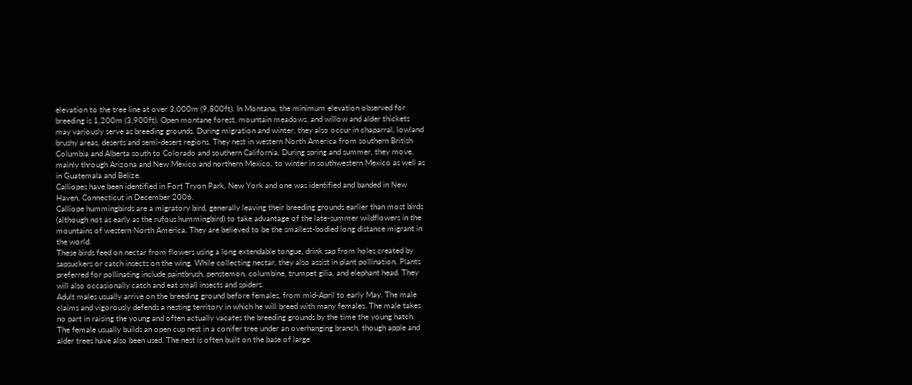elevation to the tree line at over 3,000m (9,800ft). In Montana, the minimum elevation observed for breeding is 1,200m (3,900ft). Open montane forest, mountain meadows, and willow and alder thickets may variously serve as breeding grounds. During migration and winter, they also occur in chaparral, lowland brushy areas, deserts and semi-desert regions. They nest in western North America from southern British Columbia and Alberta south to Colorado and southern California. During spring and summer, they move, mainly through Arizona and New Mexico and northern Mexico, to winter in southwestern Mexico as well as in Guatemala and Belize.
Calliopes have been identified in Fort Tryon Park, New York and one was identified and banded in New Haven, Connecticut in December 2006.
Calliope hummingbirds are a migratory bird, generally leaving their breeding grounds earlier than most birds (although not as early as the rufous hummingbird) to take advantage of the late-summer wildflowers in the mountains of western North America. They are believed to be the smallest-bodied long distance migrant in the world.
These birds feed on nectar from flowers using a long extendable tongue, drink sap from holes created by sapsuckers or catch insects on the wing. While collecting nectar, they also assist in plant pollination. Plants preferred for pollinating include paintbrush, penstemon, columbine, trumpet gilia, and elephant head. They will also occasionally catch and eat small insects and spiders.
Adult males usually arrive on the breeding ground before females, from mid-April to early May. The male claims and vigorously defends a nesting territory in which he will breed with many females. The male takes no part in raising the young and often actually vacates the breeding grounds by the time the young hatch. The female usually builds an open cup nest in a conifer tree under an overhanging branch, though apple and alder trees have also been used. The nest is often built on the base of large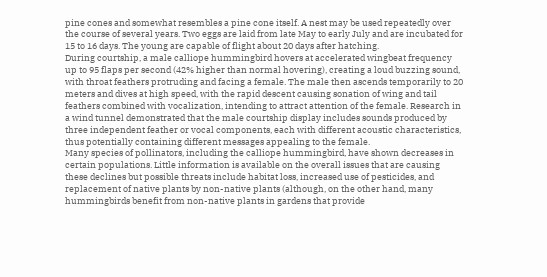pine cones and somewhat resembles a pine cone itself. A nest may be used repeatedly over the course of several years. Two eggs are laid from late May to early July and are incubated for 15 to 16 days. The young are capable of flight about 20 days after hatching.
During courtship, a male calliope hummingbird hovers at accelerated wingbeat frequency up to 95 flaps per second (42% higher than normal hovering), creating a loud buzzing sound, with throat feathers protruding and facing a female. The male then ascends temporarily to 20 meters and dives at high speed, with the rapid descent causing sonation of wing and tail feathers combined with vocalization, intending to attract attention of the female. Research in a wind tunnel demonstrated that the male courtship display includes sounds produced by three independent feather or vocal components, each with different acoustic characteristics, thus potentially containing different messages appealing to the female.
Many species of pollinators, including the calliope hummingbird, have shown decreases in certain populations. Little information is available on the overall issues that are causing these declines but possible threats include habitat loss, increased use of pesticides, and replacement of native plants by non-native plants (although, on the other hand, many hummingbirds benefit from non-native plants in gardens that provide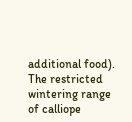additional food). The restricted wintering range of calliope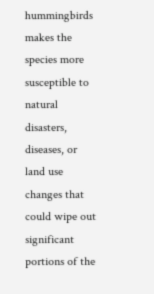hummingbirds makes the species more susceptible to natural disasters, diseases, or land use changes that could wipe out significant portions of the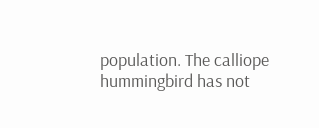population. The calliope hummingbird has not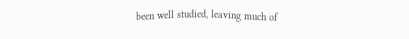been well studied, leaving much of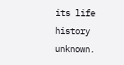its life history unknown.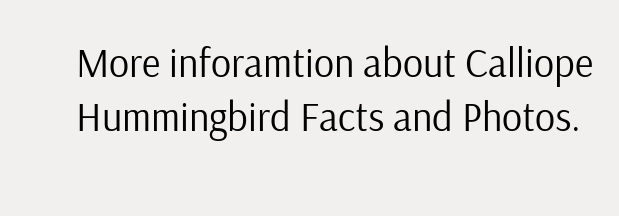More inforamtion about Calliope Hummingbird Facts and Photos.